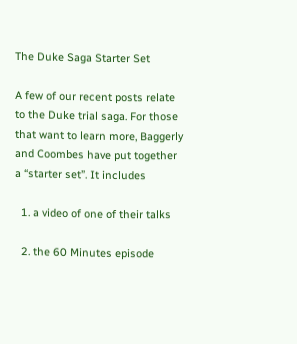The Duke Saga Starter Set

A few of our recent posts relate to the Duke trial saga. For those that want to learn more, Baggerly and Coombes have put together a “starter set”. It includes

  1. a video of one of their talks

  2. the 60 Minutes episode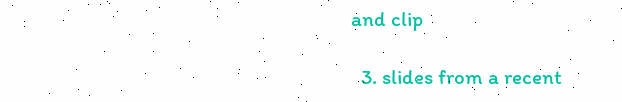and clip

  3. slides from a recent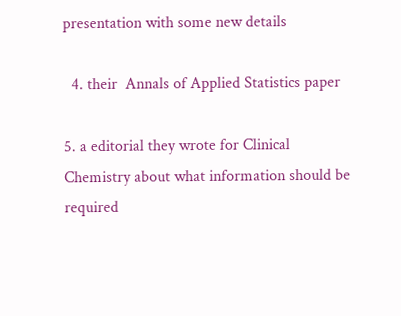presentation with some new details

  4. their  Annals of Applied Statistics paper

5. a editorial they wrote for Clinical Chemistry about what information should be required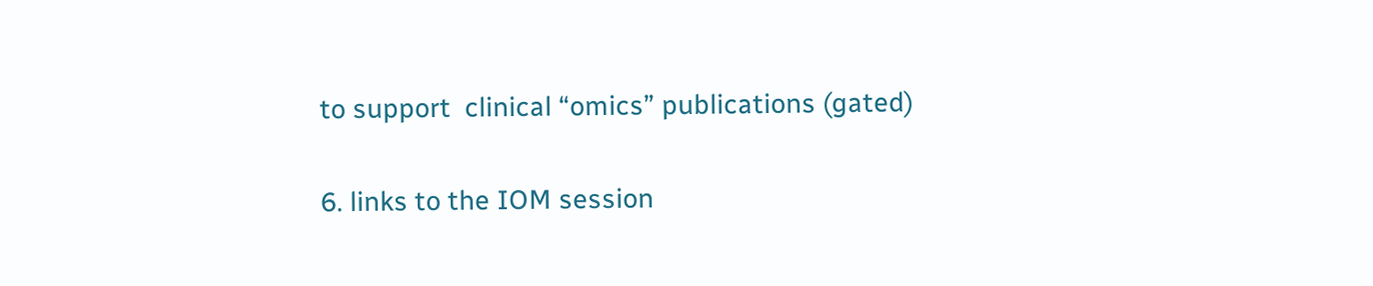to support  clinical “omics” publications (gated)

6. links to the IOM session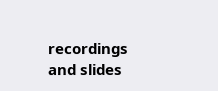recordings and slides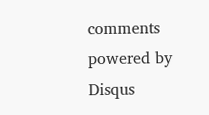comments powered by Disqus